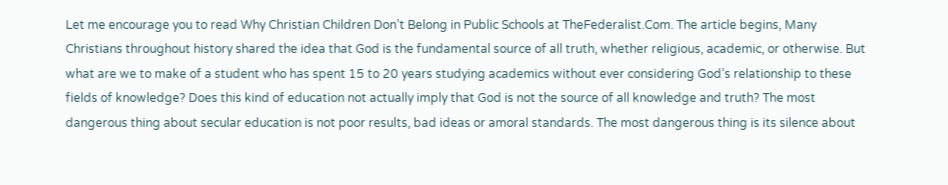Let me encourage you to read Why Christian Children Don’t Belong in Public Schools at TheFederalist.Com. The article begins, Many Christians throughout history shared the idea that God is the fundamental source of all truth, whether religious, academic, or otherwise. But what are we to make of a student who has spent 15 to 20 years studying academics without ever considering God’s relationship to these fields of knowledge? Does this kind of education not actually imply that God is not the source of all knowledge and truth? The most dangerous thing about secular education is not poor results, bad ideas or amoral standards. The most dangerous thing is its silence about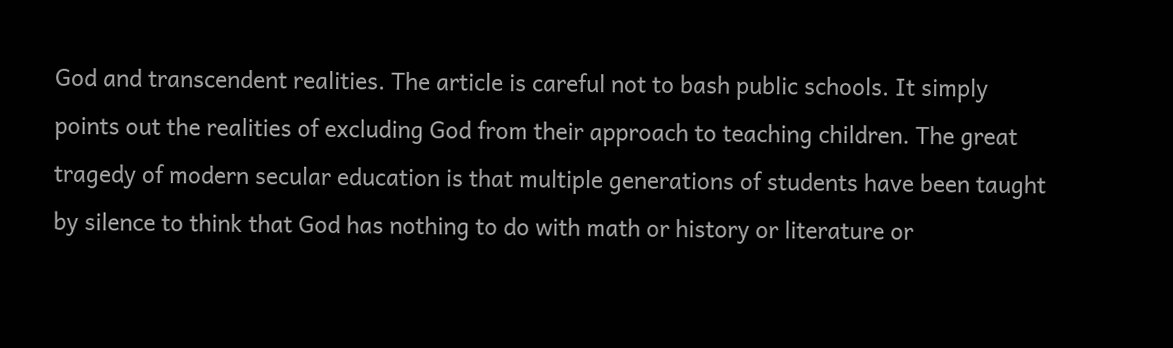God and transcendent realities. The article is careful not to bash public schools. It simply points out the realities of excluding God from their approach to teaching children. The great tragedy of modern secular education is that multiple generations of students have been taught by silence to think that God has nothing to do with math or history or literature or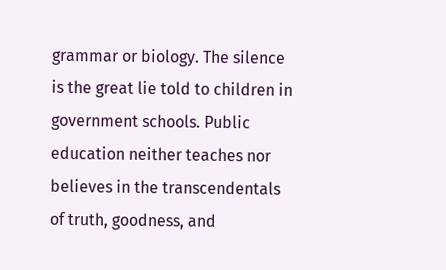grammar or biology. The silence is the great lie told to children in government schools. Public education neither teaches nor believes in the transcendentals of truth, goodness, and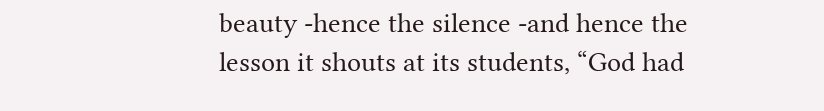beauty -hence the silence -and hence the lesson it shouts at its students, “God had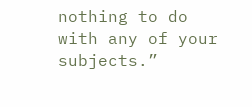nothing to do with any of your subjects.”